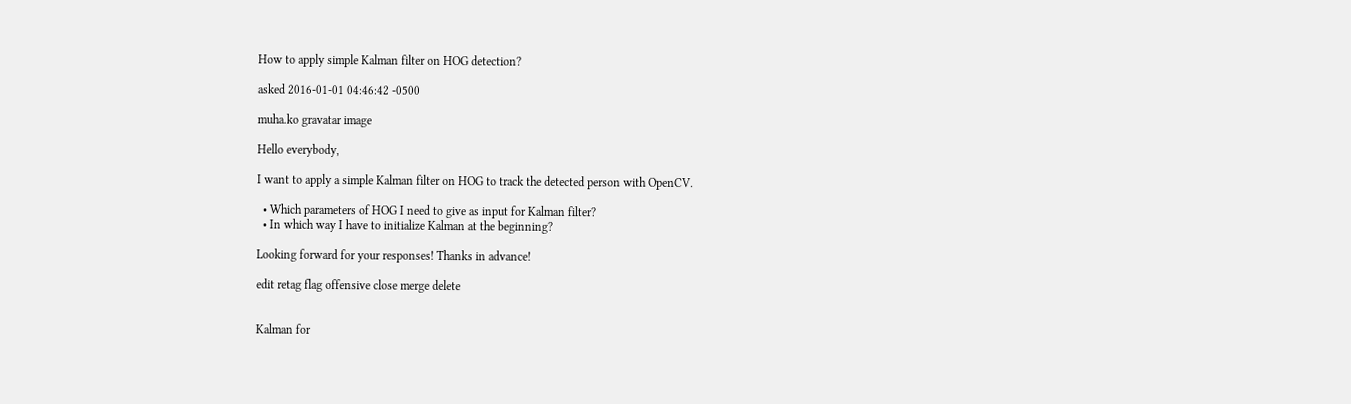How to apply simple Kalman filter on HOG detection?

asked 2016-01-01 04:46:42 -0500

muha.ko gravatar image

Hello everybody,

I want to apply a simple Kalman filter on HOG to track the detected person with OpenCV.

  • Which parameters of HOG I need to give as input for Kalman filter?
  • In which way I have to initialize Kalman at the beginning?

Looking forward for your responses! Thanks in advance!

edit retag flag offensive close merge delete


Kalman for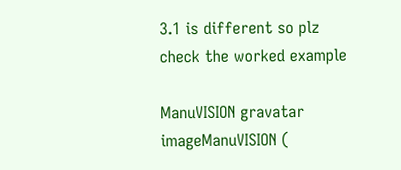3.1 is different so plz check the worked example

ManuVISION gravatar imageManuVISION (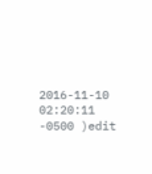2016-11-10 02:20:11 -0500 )edit